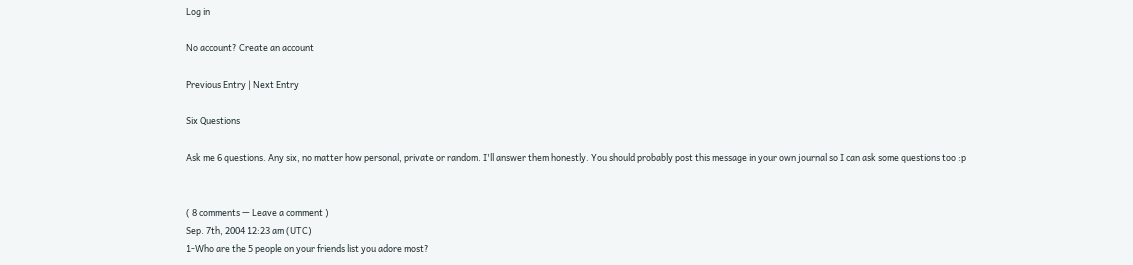Log in

No account? Create an account

Previous Entry | Next Entry

Six Questions

Ask me 6 questions. Any six, no matter how personal, private or random. I'll answer them honestly. You should probably post this message in your own journal so I can ask some questions too :p


( 8 comments — Leave a comment )
Sep. 7th, 2004 12:23 am (UTC)
1-Who are the 5 people on your friends list you adore most?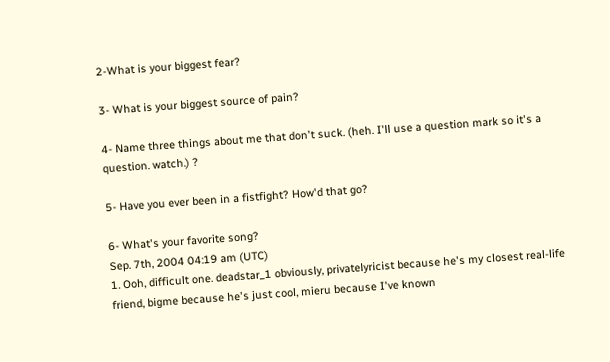2-What is your biggest fear?

3- What is your biggest source of pain?

4- Name three things about me that don't suck. (heh. I'll use a question mark so it's a question. watch.) ?

5- Have you ever been in a fistfight? How'd that go?

6- What's your favorite song?
Sep. 7th, 2004 04:19 am (UTC)
1. Ooh, difficult one. deadstar_1 obviously, privatelyricist because he's my closest real-life friend, bigme because he's just cool, mieru because I've known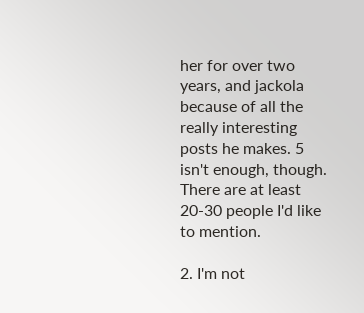her for over two years, and jackola because of all the really interesting posts he makes. 5 isn't enough, though. There are at least 20-30 people I'd like to mention.

2. I'm not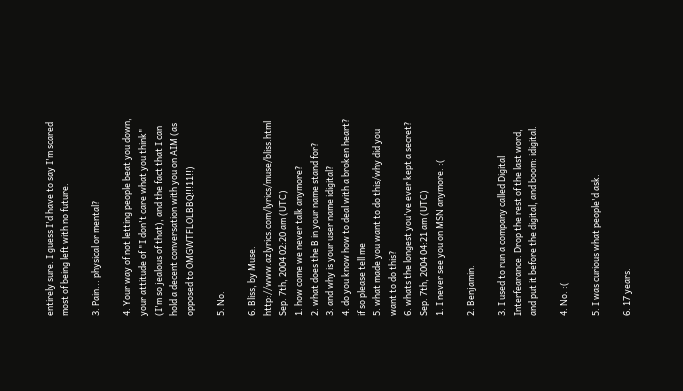entirely sure. I guess I'd have to say I'm scared most of being left with no future.

3. Pain... physical or mental?

4. Your way of not letting people beat you down, your attitude of "I don't care what you think" (I'm so jealous of that), and the fact that I can hold a decent conversation with you on AIM (as opposed to OMGWTFLOLBBQ!!!11!!)

5. No.

6. Bliss, by Muse. http://www.azlyrics.com/lyrics/muse/bliss.html
Sep. 7th, 2004 02:20 am (UTC)
1. how come we never talk anymore?
2. what does the B in your name stand for?
3. and why is your user name idigital?
4. do you know how to deal with a broken heart? if so please tell me
5. what made you want to do this/why did you want to do this?
6. whats the longest you've ever kept a secret?
Sep. 7th, 2004 04:21 am (UTC)
1. I never see you on MSN anymore. :(

2. Benjamin.

3. I used to run a company called Digital Interfearance. Drop the rest of the last word, and put it before the digital, and boom: idigital.

4. No. :(

5. I was curious what people'd ask.

6. 17 years.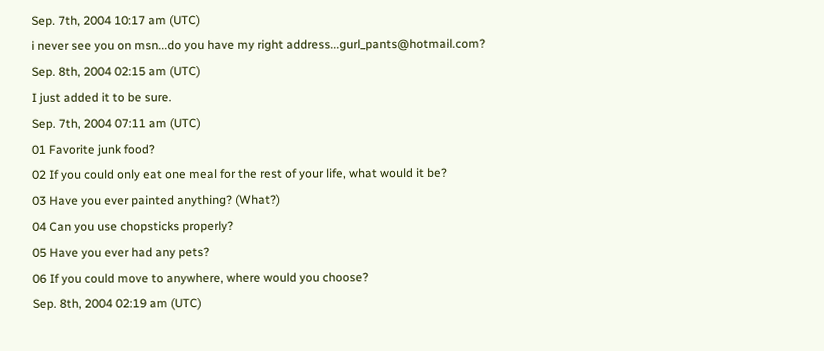Sep. 7th, 2004 10:17 am (UTC)
i never see you on msn...do you have my right address...gurl_pants@hotmail.com?
Sep. 8th, 2004 02:15 am (UTC)
I just added it to be sure.
Sep. 7th, 2004 07:11 am (UTC)
01 Favorite junk food?
02 If you could only eat one meal for the rest of your life, what would it be?
03 Have you ever painted anything? (What?)
04 Can you use chopsticks properly?
05 Have you ever had any pets?
06 If you could move to anywhere, where would you choose?
Sep. 8th, 2004 02:19 am (UTC)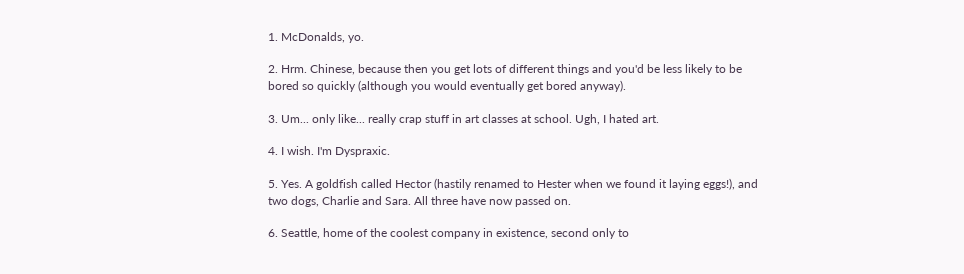1. McDonalds, yo.

2. Hrm. Chinese, because then you get lots of different things and you'd be less likely to be bored so quickly (although you would eventually get bored anyway).

3. Um... only like... really crap stuff in art classes at school. Ugh, I hated art.

4. I wish. I'm Dyspraxic.

5. Yes. A goldfish called Hector (hastily renamed to Hester when we found it laying eggs!), and two dogs, Charlie and Sara. All three have now passed on.

6. Seattle, home of the coolest company in existence, second only to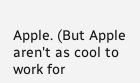Apple. (But Apple aren't as cool to work for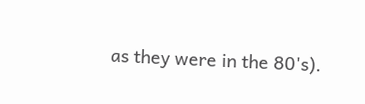as they were in the 80's).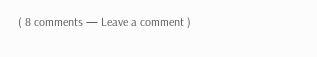( 8 comments — Leave a comment )